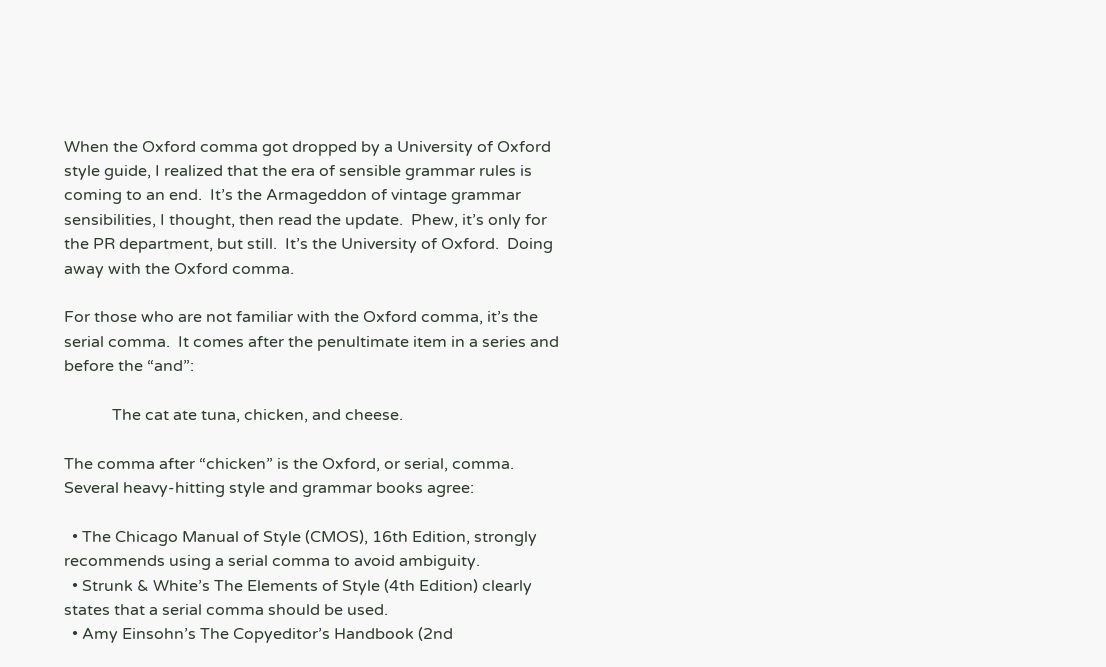When the Oxford comma got dropped by a University of Oxford style guide, I realized that the era of sensible grammar rules is coming to an end.  It’s the Armageddon of vintage grammar sensibilities, I thought, then read the update.  Phew, it’s only for the PR department, but still.  It’s the University of Oxford.  Doing away with the Oxford comma.

For those who are not familiar with the Oxford comma, it’s the serial comma.  It comes after the penultimate item in a series and before the “and”:

            The cat ate tuna, chicken, and cheese.

The comma after “chicken” is the Oxford, or serial, comma.  Several heavy-hitting style and grammar books agree:

  • The Chicago Manual of Style (CMOS), 16th Edition, strongly recommends using a serial comma to avoid ambiguity.
  • Strunk & White’s The Elements of Style (4th Edition) clearly states that a serial comma should be used.
  • Amy Einsohn’s The Copyeditor’s Handbook (2nd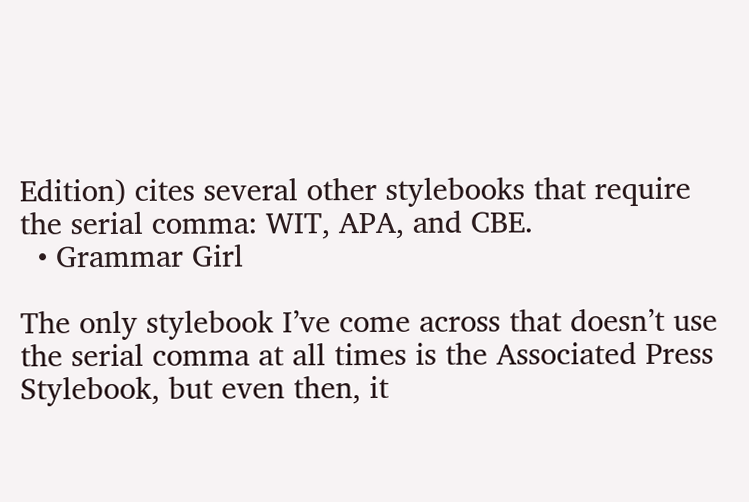Edition) cites several other stylebooks that require the serial comma: WIT, APA, and CBE.
  • Grammar Girl

The only stylebook I’ve come across that doesn’t use the serial comma at all times is the Associated Press Stylebook, but even then, it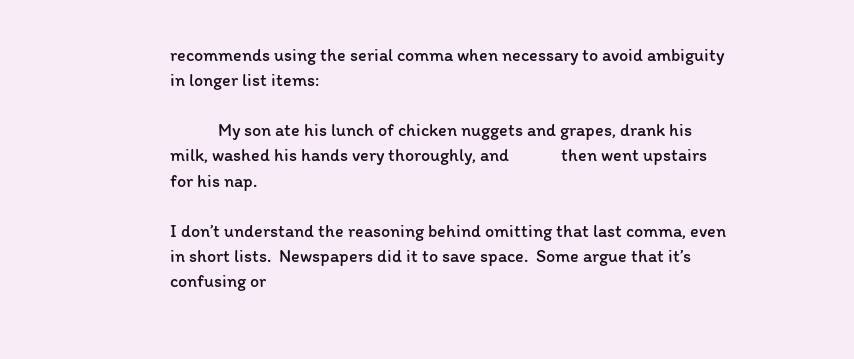recommends using the serial comma when necessary to avoid ambiguity in longer list items:

            My son ate his lunch of chicken nuggets and grapes, drank his milk, washed his hands very thoroughly, and             then went upstairs for his nap.

I don’t understand the reasoning behind omitting that last comma, even in short lists.  Newspapers did it to save space.  Some argue that it’s confusing or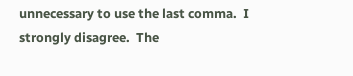unnecessary to use the last comma.  I strongly disagree.  The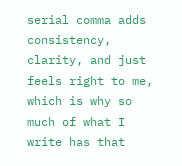serial comma adds consistency, clarity, and just feels right to me, which is why so much of what I write has that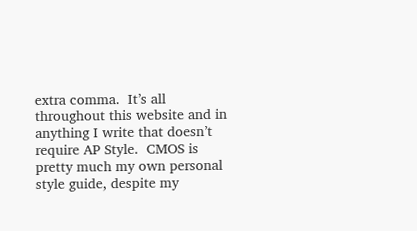extra comma.  It’s all throughout this website and in anything I write that doesn’t require AP Style.  CMOS is pretty much my own personal style guide, despite my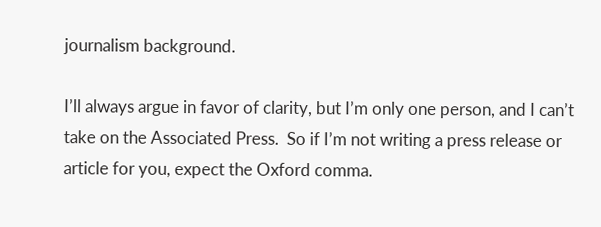journalism background.

I’ll always argue in favor of clarity, but I’m only one person, and I can’t take on the Associated Press.  So if I’m not writing a press release or article for you, expect the Oxford comma.